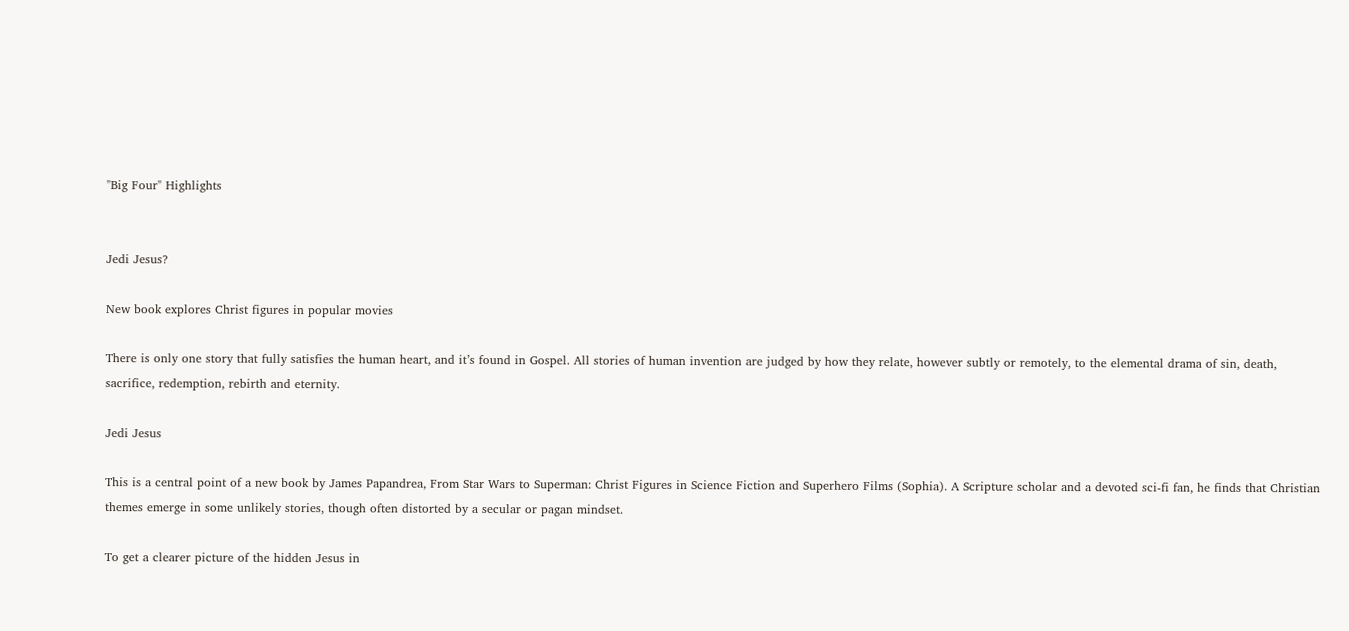"Big Four" Highlights


Jedi Jesus?

New book explores Christ figures in popular movies

There is only one story that fully satisfies the human heart, and it’s found in Gospel. All stories of human invention are judged by how they relate, however subtly or remotely, to the elemental drama of sin, death, sacrifice, redemption, rebirth and eternity.

Jedi Jesus

This is a central point of a new book by James Papandrea, From Star Wars to Superman: Christ Figures in Science Fiction and Superhero Films (Sophia). A Scripture scholar and a devoted sci-fi fan, he finds that Christian themes emerge in some unlikely stories, though often distorted by a secular or pagan mindset.

To get a clearer picture of the hidden Jesus in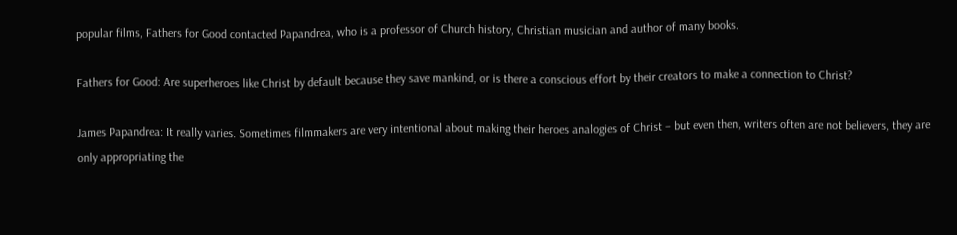popular films, Fathers for Good contacted Papandrea, who is a professor of Church history, Christian musician and author of many books.

Fathers for Good: Are superheroes like Christ by default because they save mankind, or is there a conscious effort by their creators to make a connection to Christ?

James Papandrea: It really varies. Sometimes filmmakers are very intentional about making their heroes analogies of Christ – but even then, writers often are not believers, they are only appropriating the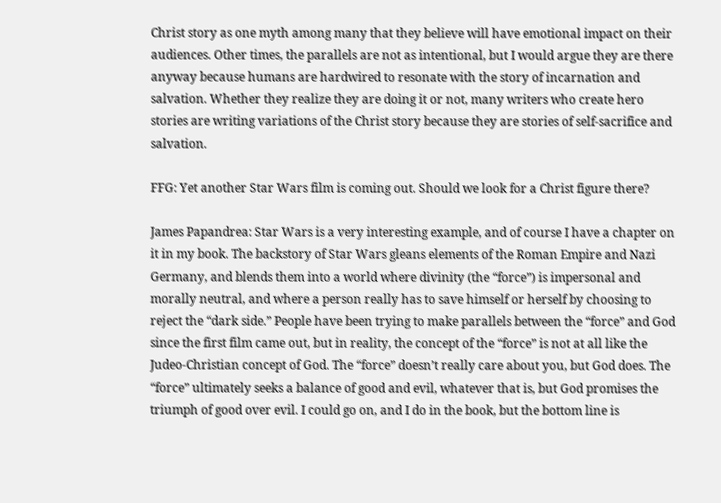Christ story as one myth among many that they believe will have emotional impact on their audiences. Other times, the parallels are not as intentional, but I would argue they are there anyway because humans are hardwired to resonate with the story of incarnation and salvation. Whether they realize they are doing it or not, many writers who create hero stories are writing variations of the Christ story because they are stories of self-sacrifice and salvation.

FFG: Yet another Star Wars film is coming out. Should we look for a Christ figure there?

James Papandrea: Star Wars is a very interesting example, and of course I have a chapter on it in my book. The backstory of Star Wars gleans elements of the Roman Empire and Nazi Germany, and blends them into a world where divinity (the “force”) is impersonal and morally neutral, and where a person really has to save himself or herself by choosing to reject the “dark side.” People have been trying to make parallels between the “force” and God since the first film came out, but in reality, the concept of the “force” is not at all like the Judeo-Christian concept of God. The “force” doesn’t really care about you, but God does. The “force” ultimately seeks a balance of good and evil, whatever that is, but God promises the triumph of good over evil. I could go on, and I do in the book, but the bottom line is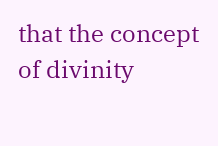that the concept of divinity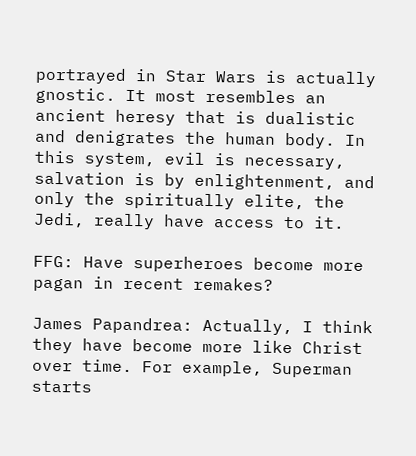portrayed in Star Wars is actually gnostic. It most resembles an ancient heresy that is dualistic and denigrates the human body. In this system, evil is necessary, salvation is by enlightenment, and only the spiritually elite, the Jedi, really have access to it.

FFG: Have superheroes become more pagan in recent remakes?

James Papandrea: Actually, I think they have become more like Christ over time. For example, Superman starts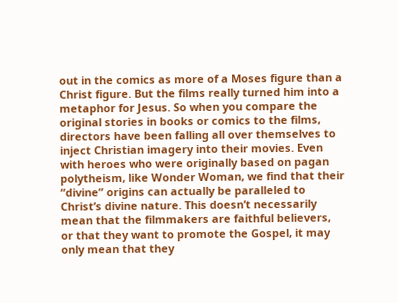out in the comics as more of a Moses figure than a Christ figure. But the films really turned him into a metaphor for Jesus. So when you compare the original stories in books or comics to the films, directors have been falling all over themselves to inject Christian imagery into their movies. Even with heroes who were originally based on pagan polytheism, like Wonder Woman, we find that their “divine” origins can actually be paralleled to Christ’s divine nature. This doesn’t necessarily mean that the filmmakers are faithful believers, or that they want to promote the Gospel, it may only mean that they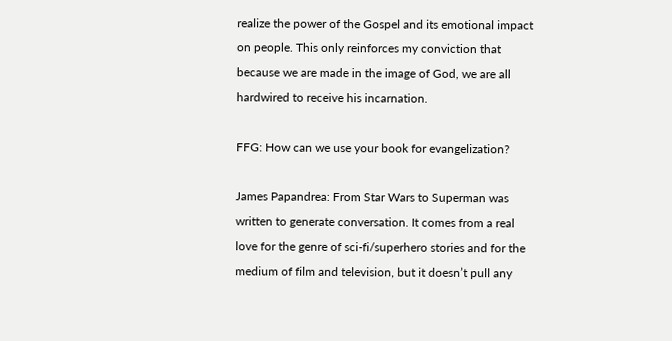realize the power of the Gospel and its emotional impact on people. This only reinforces my conviction that because we are made in the image of God, we are all hardwired to receive his incarnation.

FFG: How can we use your book for evangelization?

James Papandrea: From Star Wars to Superman was written to generate conversation. It comes from a real love for the genre of sci-fi/superhero stories and for the medium of film and television, but it doesn’t pull any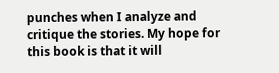punches when I analyze and critique the stories. My hope for this book is that it will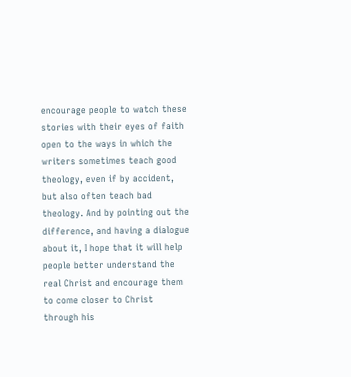encourage people to watch these stories with their eyes of faith open to the ways in which the writers sometimes teach good theology, even if by accident, but also often teach bad theology. And by pointing out the difference, and having a dialogue about it, I hope that it will help people better understand the real Christ and encourage them to come closer to Christ through his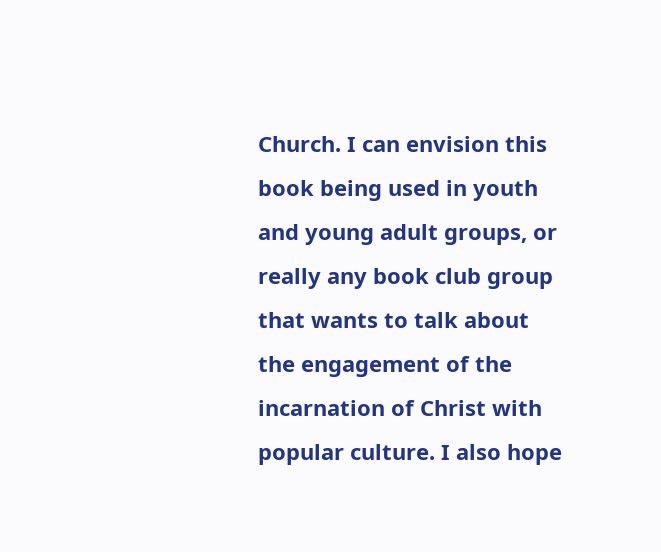Church. I can envision this book being used in youth and young adult groups, or really any book club group that wants to talk about the engagement of the incarnation of Christ with popular culture. I also hope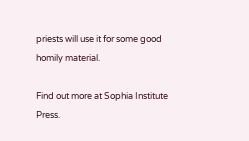priests will use it for some good homily material.

Find out more at Sophia Institute Press.